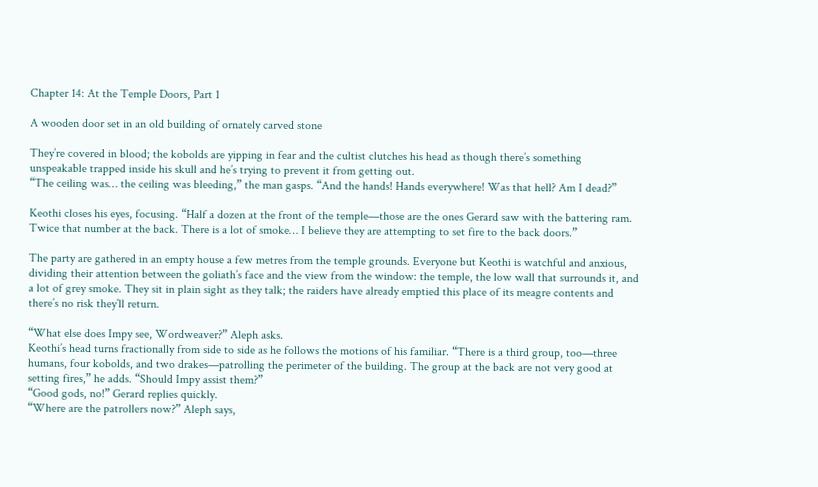Chapter 14: At the Temple Doors, Part 1

A wooden door set in an old building of ornately carved stone

They’re covered in blood; the kobolds are yipping in fear and the cultist clutches his head as though there’s something unspeakable trapped inside his skull and he’s trying to prevent it from getting out.
“The ceiling was… the ceiling was bleeding,” the man gasps. “And the hands! Hands everywhere! Was that hell? Am I dead?”

Keothi closes his eyes, focusing. “Half a dozen at the front of the temple—those are the ones Gerard saw with the battering ram. Twice that number at the back. There is a lot of smoke… I believe they are attempting to set fire to the back doors.”

The party are gathered in an empty house a few metres from the temple grounds. Everyone but Keothi is watchful and anxious, dividing their attention between the goliath’s face and the view from the window: the temple, the low wall that surrounds it, and a lot of grey smoke. They sit in plain sight as they talk; the raiders have already emptied this place of its meagre contents and there’s no risk they’ll return.

“What else does Impy see, Wordweaver?” Aleph asks.
Keothi’s head turns fractionally from side to side as he follows the motions of his familiar. “There is a third group, too—three humans, four kobolds, and two drakes—patrolling the perimeter of the building. The group at the back are not very good at setting fires,” he adds. “Should Impy assist them?”
“Good gods, no!” Gerard replies quickly.
“Where are the patrollers now?” Aleph says,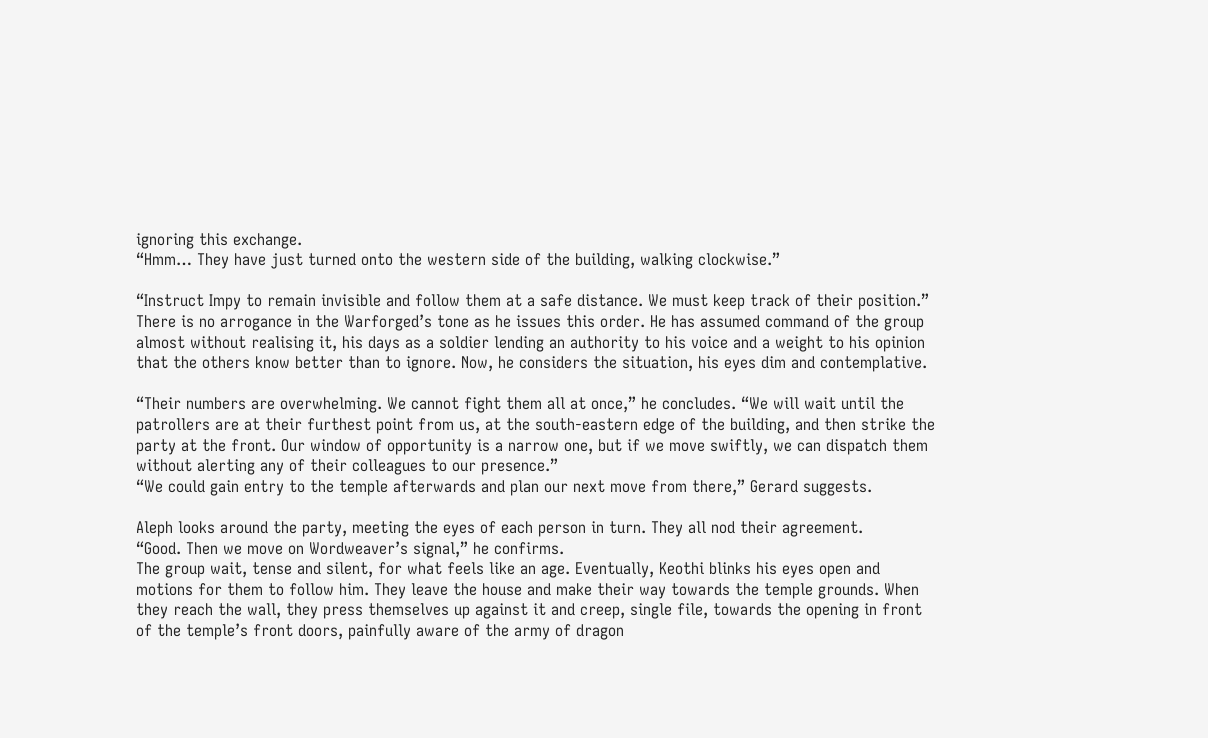ignoring this exchange.
“Hmm… They have just turned onto the western side of the building, walking clockwise.”

“Instruct Impy to remain invisible and follow them at a safe distance. We must keep track of their position.” There is no arrogance in the Warforged’s tone as he issues this order. He has assumed command of the group almost without realising it, his days as a soldier lending an authority to his voice and a weight to his opinion that the others know better than to ignore. Now, he considers the situation, his eyes dim and contemplative.

“Their numbers are overwhelming. We cannot fight them all at once,” he concludes. “We will wait until the patrollers are at their furthest point from us, at the south-eastern edge of the building, and then strike the party at the front. Our window of opportunity is a narrow one, but if we move swiftly, we can dispatch them without alerting any of their colleagues to our presence.”
“We could gain entry to the temple afterwards and plan our next move from there,” Gerard suggests.

Aleph looks around the party, meeting the eyes of each person in turn. They all nod their agreement.
“Good. Then we move on Wordweaver’s signal,” he confirms.
The group wait, tense and silent, for what feels like an age. Eventually, Keothi blinks his eyes open and motions for them to follow him. They leave the house and make their way towards the temple grounds. When they reach the wall, they press themselves up against it and creep, single file, towards the opening in front of the temple’s front doors, painfully aware of the army of dragon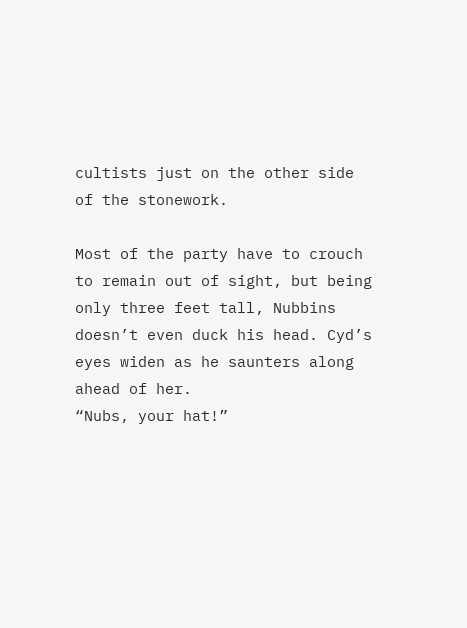cultists just on the other side of the stonework.

Most of the party have to crouch to remain out of sight, but being only three feet tall, Nubbins doesn’t even duck his head. Cyd’s eyes widen as he saunters along ahead of her.
“Nubs, your hat!”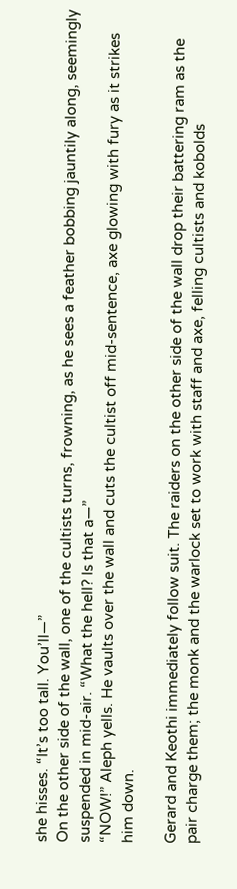she hisses. “It’s too tall. You’ll—”
On the other side of the wall, one of the cultists turns, frowning, as he sees a feather bobbing jauntily along, seemingly suspended in mid-air. “What the hell? Is that a—”
“NOW!” Aleph yells. He vaults over the wall and cuts the cultist off mid-sentence, axe glowing with fury as it strikes him down.

Gerard and Keothi immediately follow suit. The raiders on the other side of the wall drop their battering ram as the pair charge them; the monk and the warlock set to work with staff and axe, felling cultists and kobolds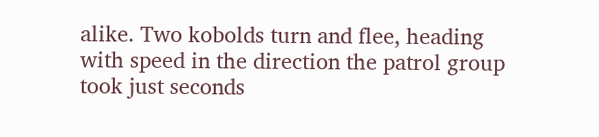alike. Two kobolds turn and flee, heading with speed in the direction the patrol group took just seconds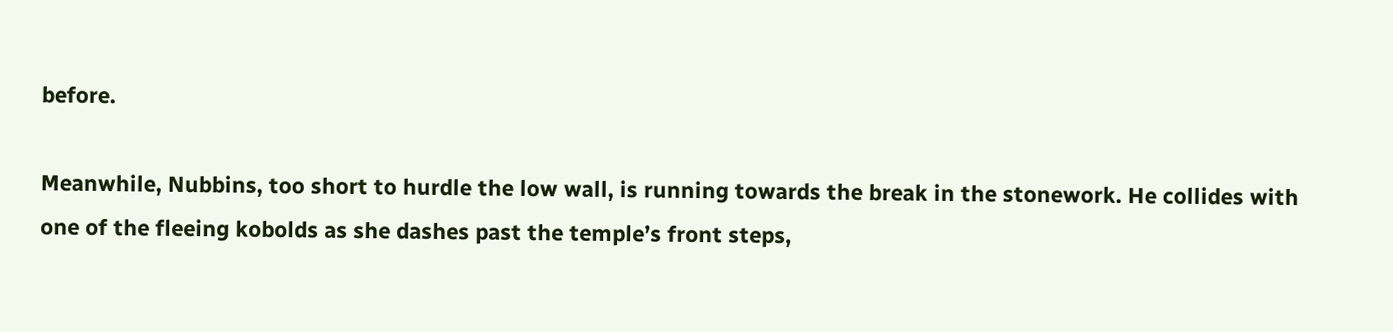before.

Meanwhile, Nubbins, too short to hurdle the low wall, is running towards the break in the stonework. He collides with one of the fleeing kobolds as she dashes past the temple’s front steps,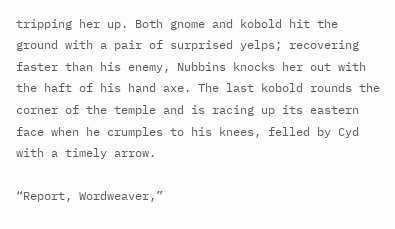tripping her up. Both gnome and kobold hit the ground with a pair of surprised yelps; recovering faster than his enemy, Nubbins knocks her out with the haft of his hand axe. The last kobold rounds the corner of the temple and is racing up its eastern face when he crumples to his knees, felled by Cyd with a timely arrow.

“Report, Wordweaver,”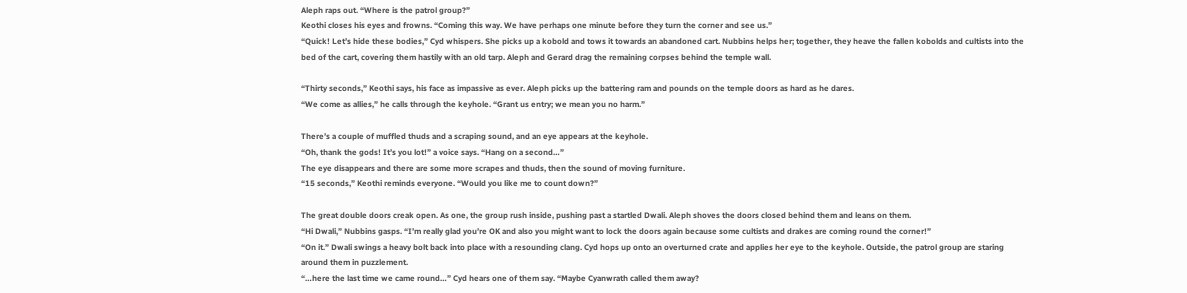Aleph raps out. “Where is the patrol group?”
Keothi closes his eyes and frowns. “Coming this way. We have perhaps one minute before they turn the corner and see us.”
“Quick! Let’s hide these bodies,” Cyd whispers. She picks up a kobold and tows it towards an abandoned cart. Nubbins helps her; together, they heave the fallen kobolds and cultists into the bed of the cart, covering them hastily with an old tarp. Aleph and Gerard drag the remaining corpses behind the temple wall.

“Thirty seconds,” Keothi says, his face as impassive as ever. Aleph picks up the battering ram and pounds on the temple doors as hard as he dares.
“We come as allies,” he calls through the keyhole. “Grant us entry; we mean you no harm.”

There’s a couple of muffled thuds and a scraping sound, and an eye appears at the keyhole.
“Oh, thank the gods! It’s you lot!” a voice says. “Hang on a second…”
The eye disappears and there are some more scrapes and thuds, then the sound of moving furniture.
“15 seconds,” Keothi reminds everyone. “Would you like me to count down?”

The great double doors creak open. As one, the group rush inside, pushing past a startled Dwali. Aleph shoves the doors closed behind them and leans on them.
“Hi Dwali,” Nubbins gasps. “I’m really glad you’re OK and also you might want to lock the doors again because some cultists and drakes are coming round the corner!”
“On it.” Dwali swings a heavy bolt back into place with a resounding clang. Cyd hops up onto an overturned crate and applies her eye to the keyhole. Outside, the patrol group are staring around them in puzzlement.
“…here the last time we came round…” Cyd hears one of them say. “Maybe Cyanwrath called them away?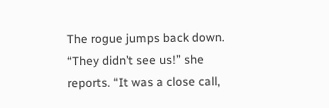The rogue jumps back down. “They didn’t see us!” she reports. “It was a close call,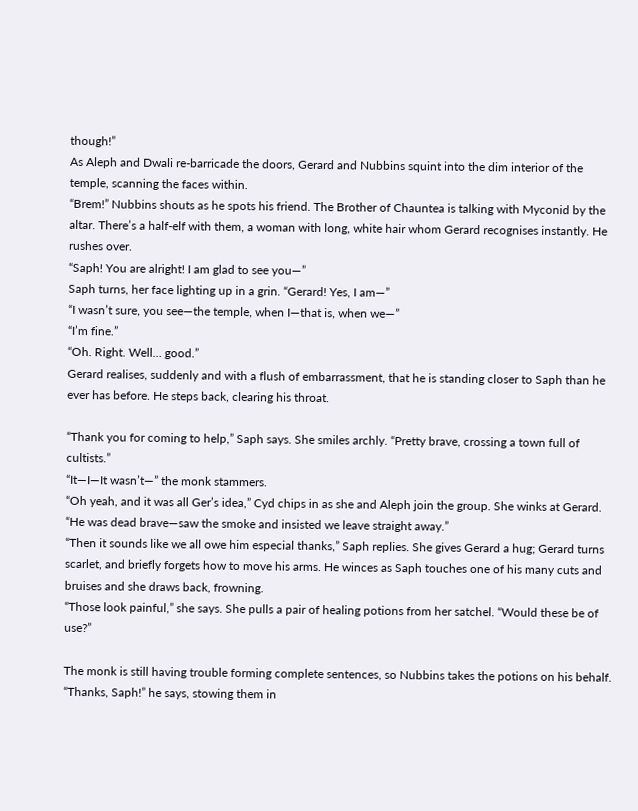though!”
As Aleph and Dwali re-barricade the doors, Gerard and Nubbins squint into the dim interior of the temple, scanning the faces within.
“Brem!” Nubbins shouts as he spots his friend. The Brother of Chauntea is talking with Myconid by the altar. There’s a half-elf with them, a woman with long, white hair whom Gerard recognises instantly. He rushes over.
“Saph! You are alright! I am glad to see you—”
Saph turns, her face lighting up in a grin. “Gerard! Yes, I am—”
“I wasn’t sure, you see—the temple, when I—that is, when we—”
“I’m fine.”
“Oh. Right. Well… good.”
Gerard realises, suddenly and with a flush of embarrassment, that he is standing closer to Saph than he ever has before. He steps back, clearing his throat.

“Thank you for coming to help,” Saph says. She smiles archly. “Pretty brave, crossing a town full of cultists.”
“It—I—It wasn’t—” the monk stammers.
“Oh yeah, and it was all Ger’s idea,” Cyd chips in as she and Aleph join the group. She winks at Gerard. “He was dead brave—saw the smoke and insisted we leave straight away.”
“Then it sounds like we all owe him especial thanks,” Saph replies. She gives Gerard a hug; Gerard turns scarlet, and briefly forgets how to move his arms. He winces as Saph touches one of his many cuts and bruises and she draws back, frowning.
“Those look painful,” she says. She pulls a pair of healing potions from her satchel. “Would these be of use?”

The monk is still having trouble forming complete sentences, so Nubbins takes the potions on his behalf. “Thanks, Saph!” he says, stowing them in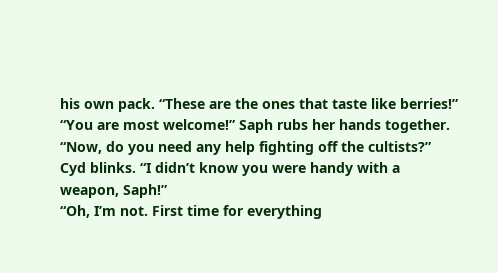his own pack. “These are the ones that taste like berries!”
“You are most welcome!” Saph rubs her hands together. “Now, do you need any help fighting off the cultists?”
Cyd blinks. “I didn’t know you were handy with a weapon, Saph!”
“Oh, I’m not. First time for everything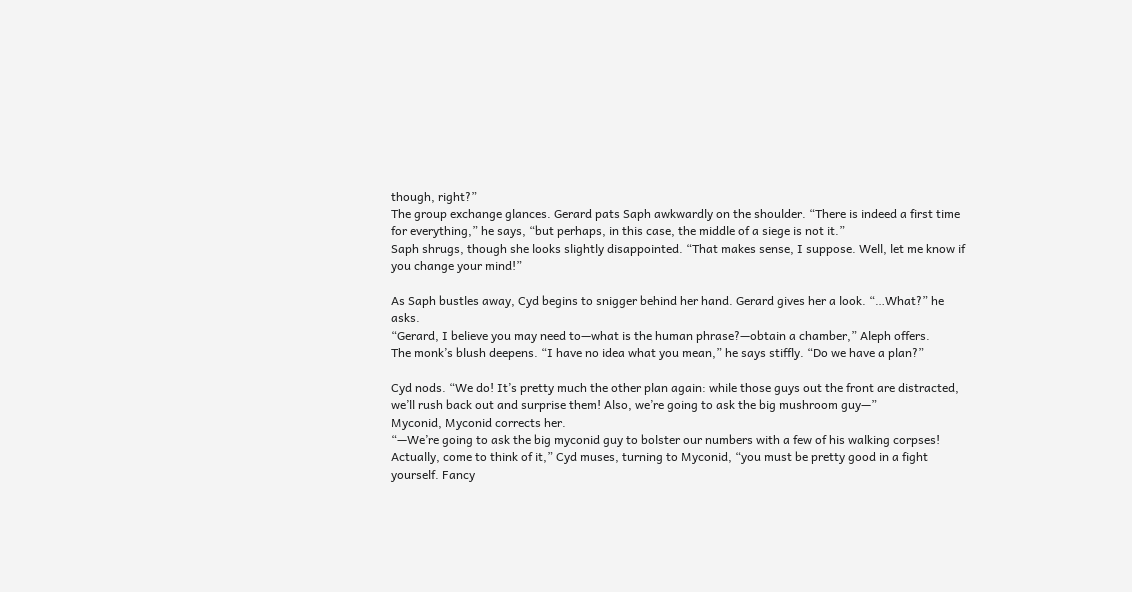though, right?”
The group exchange glances. Gerard pats Saph awkwardly on the shoulder. “There is indeed a first time for everything,” he says, “but perhaps, in this case, the middle of a siege is not it.”
Saph shrugs, though she looks slightly disappointed. “That makes sense, I suppose. Well, let me know if you change your mind!”

As Saph bustles away, Cyd begins to snigger behind her hand. Gerard gives her a look. “…What?” he asks.
“Gerard, I believe you may need to—what is the human phrase?—obtain a chamber,” Aleph offers.
The monk’s blush deepens. “I have no idea what you mean,” he says stiffly. “Do we have a plan?”

Cyd nods. “We do! It’s pretty much the other plan again: while those guys out the front are distracted, we’ll rush back out and surprise them! Also, we’re going to ask the big mushroom guy—”
Myconid, Myconid corrects her.
“—We’re going to ask the big myconid guy to bolster our numbers with a few of his walking corpses! Actually, come to think of it,” Cyd muses, turning to Myconid, “you must be pretty good in a fight yourself. Fancy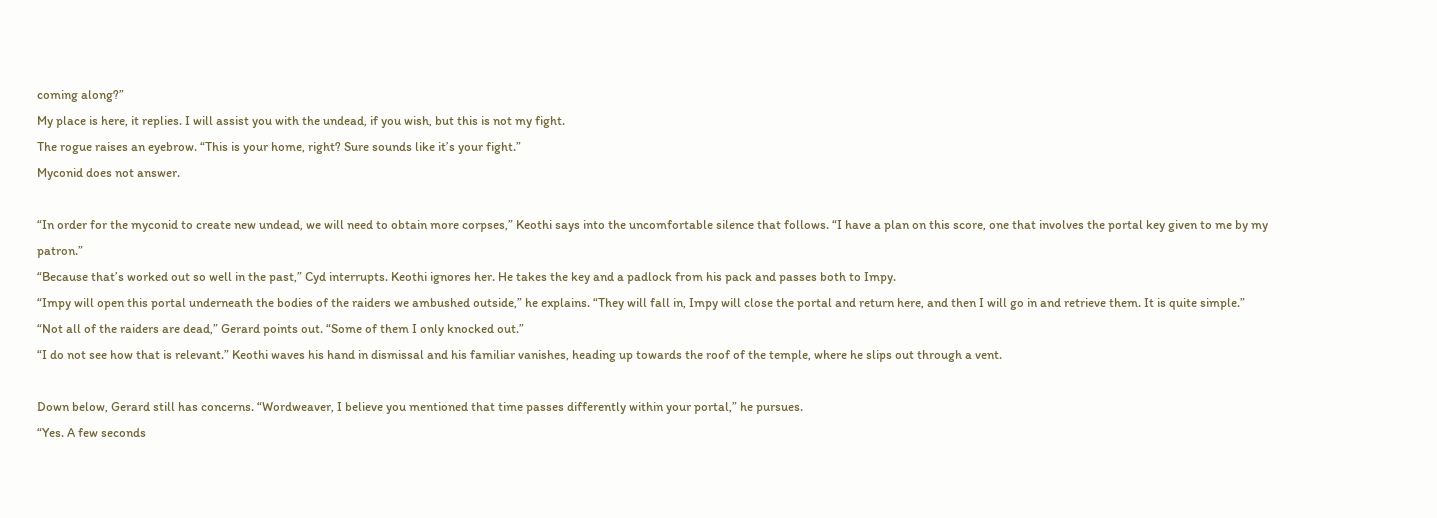coming along?”
My place is here, it replies. I will assist you with the undead, if you wish, but this is not my fight.
The rogue raises an eyebrow. “This is your home, right? Sure sounds like it’s your fight.”
Myconid does not answer.

“In order for the myconid to create new undead, we will need to obtain more corpses,” Keothi says into the uncomfortable silence that follows. “I have a plan on this score, one that involves the portal key given to me by my patron.”
“Because that’s worked out so well in the past,” Cyd interrupts. Keothi ignores her. He takes the key and a padlock from his pack and passes both to Impy.
“Impy will open this portal underneath the bodies of the raiders we ambushed outside,” he explains. “They will fall in, Impy will close the portal and return here, and then I will go in and retrieve them. It is quite simple.”
“Not all of the raiders are dead,” Gerard points out. “Some of them I only knocked out.”
“I do not see how that is relevant.” Keothi waves his hand in dismissal and his familiar vanishes, heading up towards the roof of the temple, where he slips out through a vent.

Down below, Gerard still has concerns. “Wordweaver, I believe you mentioned that time passes differently within your portal,” he pursues.
“Yes. A few seconds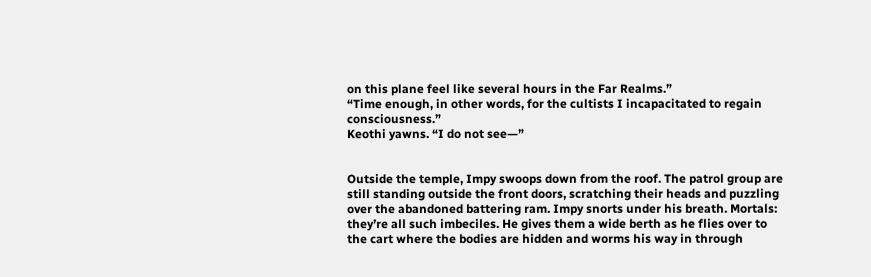on this plane feel like several hours in the Far Realms.”
“Time enough, in other words, for the cultists I incapacitated to regain consciousness.”
Keothi yawns. “I do not see—”


Outside the temple, Impy swoops down from the roof. The patrol group are still standing outside the front doors, scratching their heads and puzzling over the abandoned battering ram. Impy snorts under his breath. Mortals: they’re all such imbeciles. He gives them a wide berth as he flies over to the cart where the bodies are hidden and worms his way in through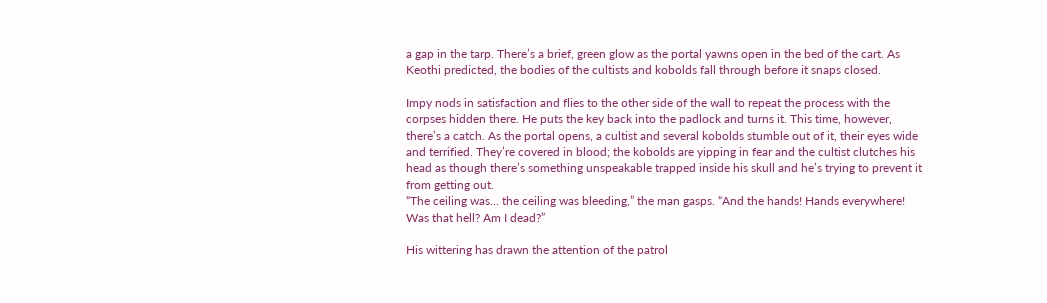a gap in the tarp. There’s a brief, green glow as the portal yawns open in the bed of the cart. As Keothi predicted, the bodies of the cultists and kobolds fall through before it snaps closed.

Impy nods in satisfaction and flies to the other side of the wall to repeat the process with the corpses hidden there. He puts the key back into the padlock and turns it. This time, however, there’s a catch. As the portal opens, a cultist and several kobolds stumble out of it, their eyes wide and terrified. They’re covered in blood; the kobolds are yipping in fear and the cultist clutches his head as though there’s something unspeakable trapped inside his skull and he’s trying to prevent it from getting out.
“The ceiling was… the ceiling was bleeding,” the man gasps. “And the hands! Hands everywhere! Was that hell? Am I dead?”

His wittering has drawn the attention of the patrol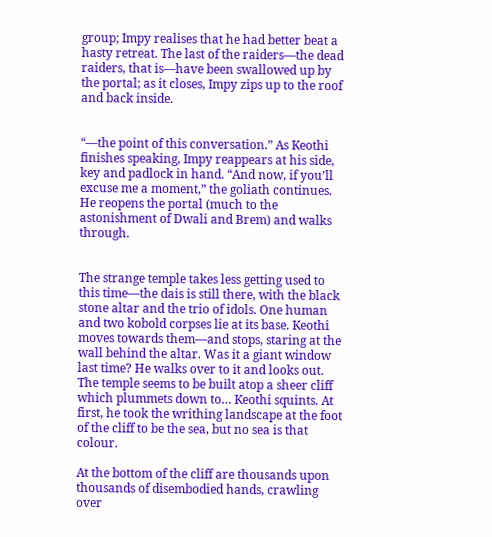group; Impy realises that he had better beat a hasty retreat. The last of the raiders—the dead raiders, that is—have been swallowed up by the portal; as it closes, Impy zips up to the roof and back inside.


“—the point of this conversation.” As Keothi finishes speaking, Impy reappears at his side, key and padlock in hand. “And now, if you’ll excuse me a moment,” the goliath continues. He reopens the portal (much to the astonishment of Dwali and Brem) and walks through.


The strange temple takes less getting used to this time—the dais is still there, with the black stone altar and the trio of idols. One human and two kobold corpses lie at its base. Keothi moves towards them—and stops, staring at the wall behind the altar. Was it a giant window last time? He walks over to it and looks out. The temple seems to be built atop a sheer cliff which plummets down to… Keothi squints. At first, he took the writhing landscape at the foot of the cliff to be the sea, but no sea is that colour.

At the bottom of the cliff are thousands upon thousands of disembodied hands, crawling over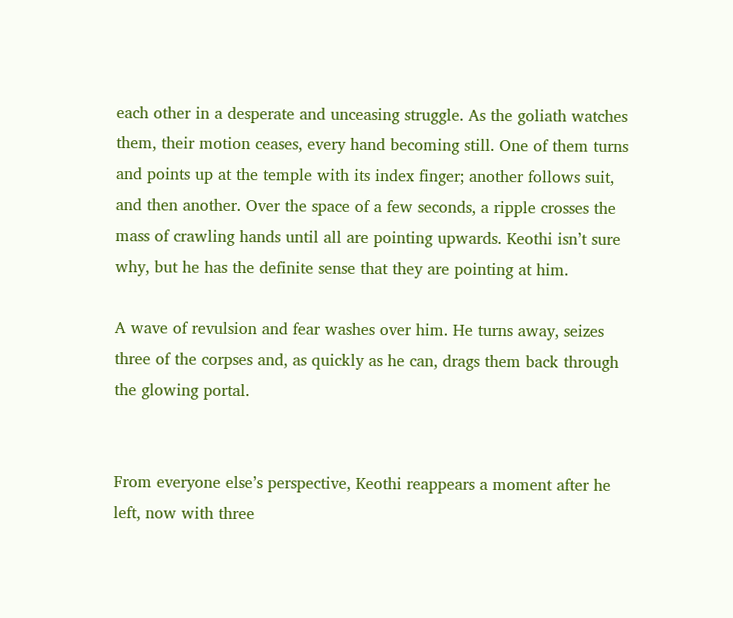each other in a desperate and unceasing struggle. As the goliath watches them, their motion ceases, every hand becoming still. One of them turns and points up at the temple with its index finger; another follows suit, and then another. Over the space of a few seconds, a ripple crosses the mass of crawling hands until all are pointing upwards. Keothi isn’t sure why, but he has the definite sense that they are pointing at him.

A wave of revulsion and fear washes over him. He turns away, seizes three of the corpses and, as quickly as he can, drags them back through the glowing portal.


From everyone else’s perspective, Keothi reappears a moment after he left, now with three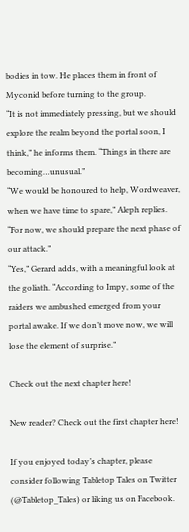bodies in tow. He places them in front of Myconid before turning to the group.
“It is not immediately pressing, but we should explore the realm beyond the portal soon, I think,” he informs them. “Things in there are becoming…unusual.”
“We would be honoured to help, Wordweaver, when we have time to spare,” Aleph replies. “For now, we should prepare the next phase of our attack.”
“Yes,” Gerard adds, with a meaningful look at the goliath. “According to Impy, some of the raiders we ambushed emerged from your portal awake. If we don’t move now, we will lose the element of surprise.”

Check out the next chapter here!

New reader? Check out the first chapter here!

If you enjoyed today’s chapter, please consider following Tabletop Tales on Twitter (@Tabletop_Tales) or liking us on Facebook.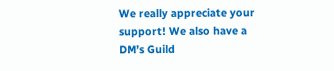We really appreciate your support! We also have a DM’s Guild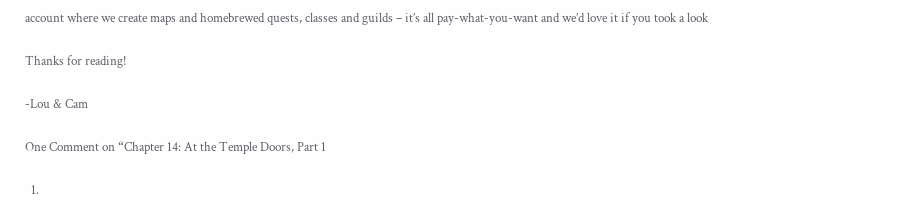account where we create maps and homebrewed quests, classes and guilds – it’s all pay-what-you-want and we’d love it if you took a look

Thanks for reading!

-Lou & Cam

One Comment on “Chapter 14: At the Temple Doors, Part 1

  1.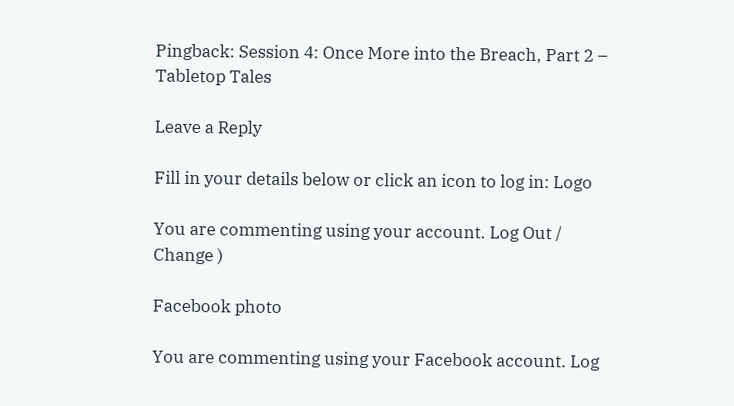Pingback: Session 4: Once More into the Breach, Part 2 – Tabletop Tales

Leave a Reply

Fill in your details below or click an icon to log in: Logo

You are commenting using your account. Log Out /  Change )

Facebook photo

You are commenting using your Facebook account. Log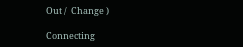Out /  Change )

Connecting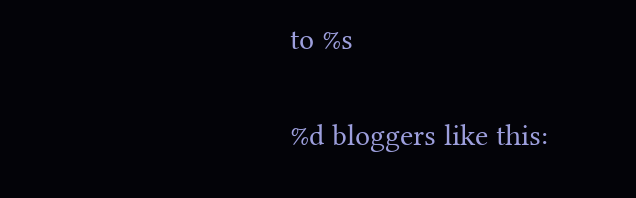to %s

%d bloggers like this: